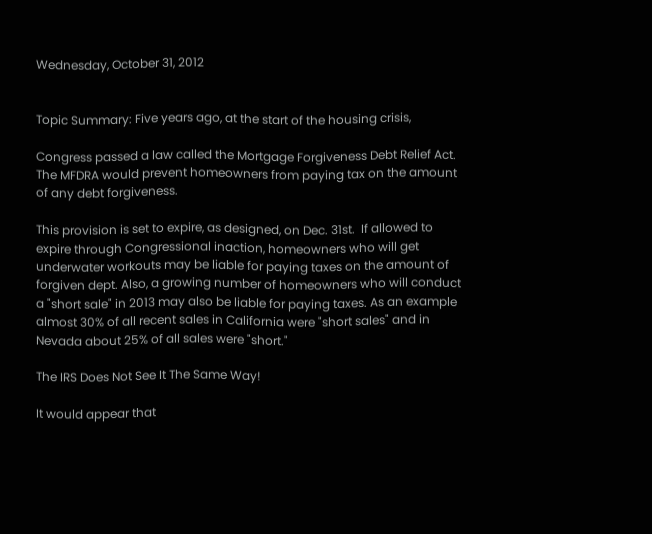Wednesday, October 31, 2012


Topic Summary: Five years ago, at the start of the housing crisis,

Congress passed a law called the Mortgage Forgiveness Debt Relief Act.  The MFDRA would prevent homeowners from paying tax on the amount of any debt forgiveness.

This provision is set to expire, as designed, on Dec. 31st.  If allowed to expire through Congressional inaction, homeowners who will get underwater workouts may be liable for paying taxes on the amount of forgiven dept. Also, a growing number of homeowners who will conduct a "short sale" in 2013 may also be liable for paying taxes. As an example almost 30% of all recent sales in California were "short sales" and in Nevada about 25% of all sales were "short."

The IRS Does Not See It The Same Way!

It would appear that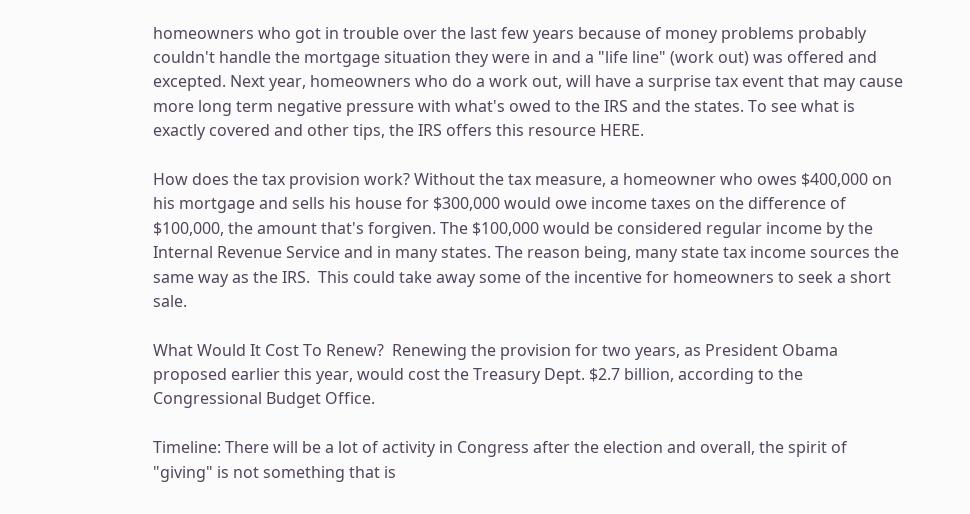homeowners who got in trouble over the last few years because of money problems probably couldn't handle the mortgage situation they were in and a "life line" (work out) was offered and excepted. Next year, homeowners who do a work out, will have a surprise tax event that may cause more long term negative pressure with what's owed to the IRS and the states. To see what is exactly covered and other tips, the IRS offers this resource HERE.

How does the tax provision work? Without the tax measure, a homeowner who owes $400,000 on his mortgage and sells his house for $300,000 would owe income taxes on the difference of $100,000, the amount that's forgiven. The $100,000 would be considered regular income by the Internal Revenue Service and in many states. The reason being, many state tax income sources the same way as the IRS.  This could take away some of the incentive for homeowners to seek a short sale.

What Would It Cost To Renew?  Renewing the provision for two years, as President Obama proposed earlier this year, would cost the Treasury Dept. $2.7 billion, according to the Congressional Budget Office.

Timeline: There will be a lot of activity in Congress after the election and overall, the spirit of "giving" is not something that is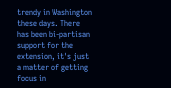trendy in Washington these days. There has been bi-partisan support for the extension, it's just a matter of getting focus in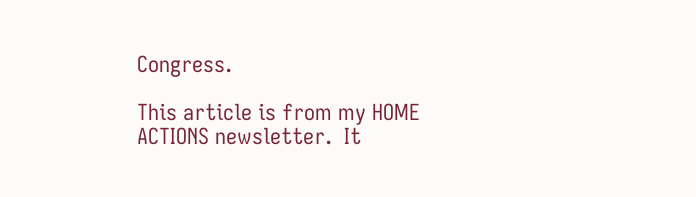Congress.

This article is from my HOME ACTIONS newsletter.  It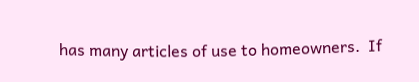has many articles of use to homeowners.  If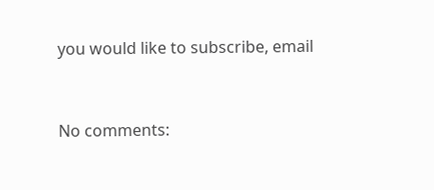you would like to subscribe, email


No comments: